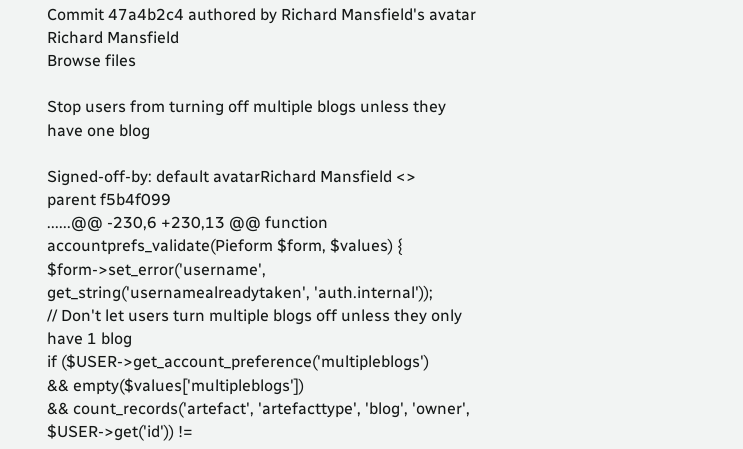Commit 47a4b2c4 authored by Richard Mansfield's avatar Richard Mansfield
Browse files

Stop users from turning off multiple blogs unless they have one blog

Signed-off-by: default avatarRichard Mansfield <>
parent f5b4f099
......@@ -230,6 +230,13 @@ function accountprefs_validate(Pieform $form, $values) {
$form->set_error('username', get_string('usernamealreadytaken', 'auth.internal'));
// Don't let users turn multiple blogs off unless they only have 1 blog
if ($USER->get_account_preference('multipleblogs')
&& empty($values['multipleblogs'])
&& count_records('artefact', 'artefacttype', 'blog', 'owner', $USER->get('id')) !=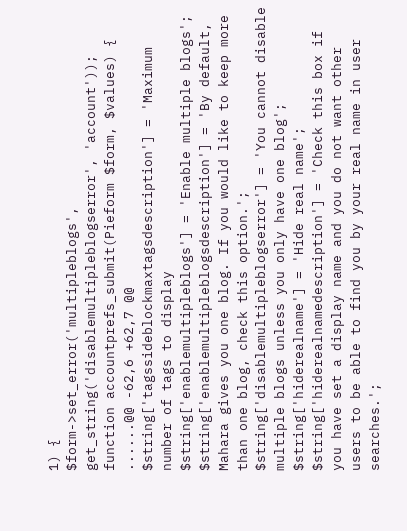1) {
$form->set_error('multipleblogs', get_string('disablemultipleblogserror', 'account'));
function accountprefs_submit(Pieform $form, $values) {
......@@ -62,6 +62,7 @@ $string['tagssideblockmaxtagsdescription'] = 'Maximum number of tags to display
$string['enablemultipleblogs'] = 'Enable multiple blogs';
$string['enablemultipleblogsdescription'] = 'By default, Mahara gives you one blog. If you would like to keep more than one blog, check this option.';
$string['disablemultipleblogserror'] = 'You cannot disable multiple blogs unless you only have one blog';
$string['hiderealname'] = 'Hide real name';
$string['hiderealnamedescription'] = 'Check this box if you have set a display name and you do not want other users to be able to find you by your real name in user searches.';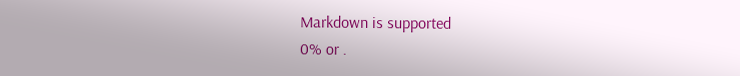Markdown is supported
0% or .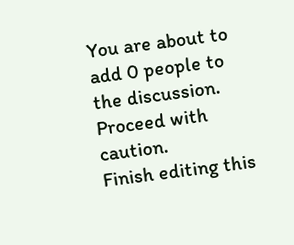You are about to add 0 people to the discussion. Proceed with caution.
Finish editing this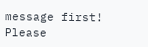message first!
Please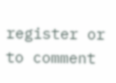register or to comment